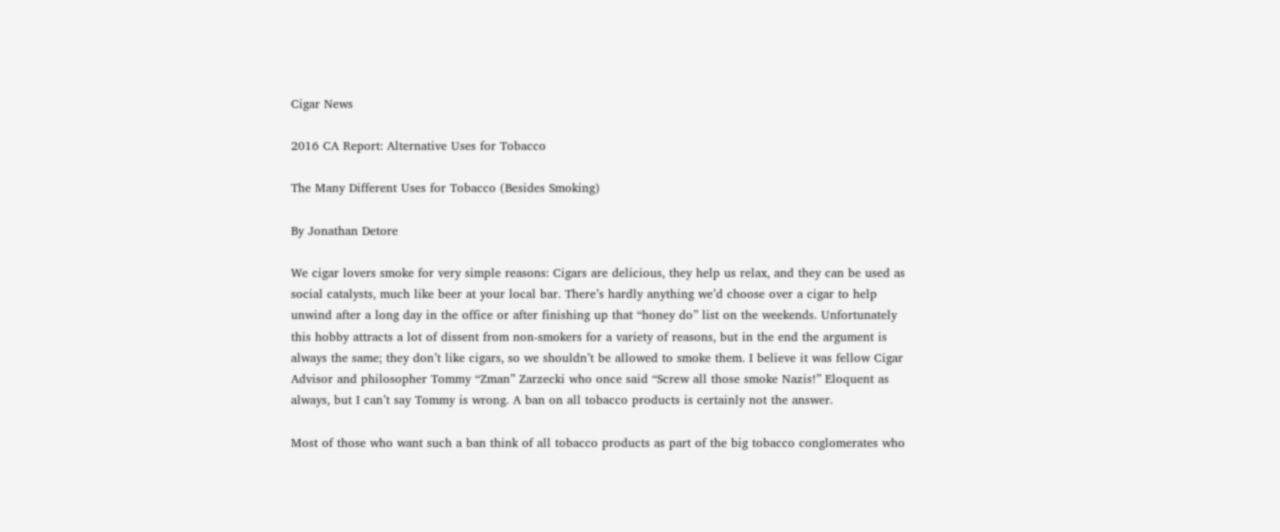Cigar News

2016 CA Report: Alternative Uses for Tobacco

The Many Different Uses for Tobacco (Besides Smoking)

By Jonathan Detore

We cigar lovers smoke for very simple reasons: Cigars are delicious, they help us relax, and they can be used as social catalysts, much like beer at your local bar. There’s hardly anything we’d choose over a cigar to help unwind after a long day in the office or after finishing up that “honey do” list on the weekends. Unfortunately this hobby attracts a lot of dissent from non-smokers for a variety of reasons, but in the end the argument is always the same; they don’t like cigars, so we shouldn’t be allowed to smoke them. I believe it was fellow Cigar Advisor and philosopher Tommy “Zman” Zarzecki who once said “Screw all those smoke Nazis!” Eloquent as always, but I can’t say Tommy is wrong. A ban on all tobacco products is certainly not the answer.

Most of those who want such a ban think of all tobacco products as part of the big tobacco conglomerates who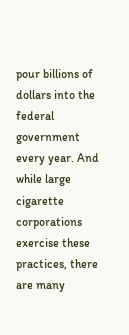pour billions of dollars into the federal government every year. And while large cigarette corporations exercise these practices, there are many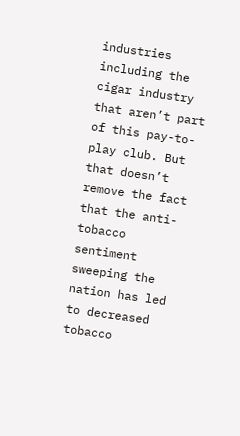industries including the cigar industry that aren’t part of this pay-to-play club. But that doesn’t remove the fact that the anti-tobacco sentiment sweeping the nation has led to decreased tobacco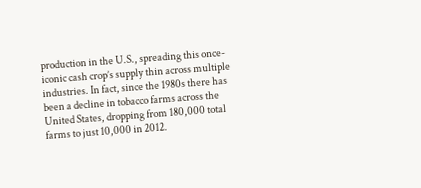production in the U.S., spreading this once-iconic cash crop’s supply thin across multiple industries. In fact, since the 1980s there has been a decline in tobacco farms across the United States, dropping from 180,000 total farms to just 10,000 in 2012.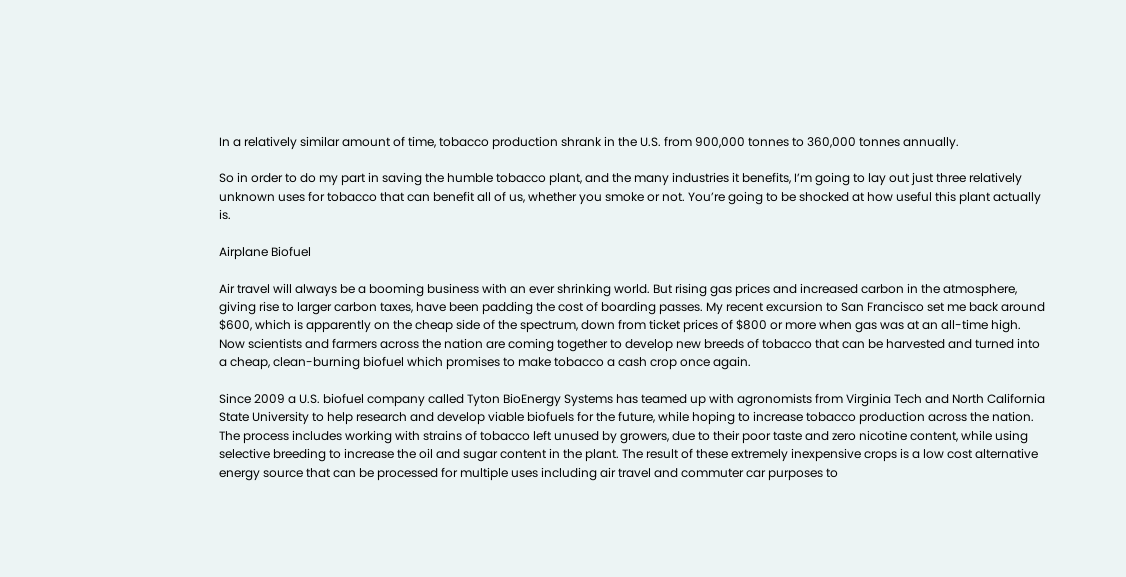In a relatively similar amount of time, tobacco production shrank in the U.S. from 900,000 tonnes to 360,000 tonnes annually.

So in order to do my part in saving the humble tobacco plant, and the many industries it benefits, I’m going to lay out just three relatively unknown uses for tobacco that can benefit all of us, whether you smoke or not. You’re going to be shocked at how useful this plant actually is.

Airplane Biofuel

Air travel will always be a booming business with an ever shrinking world. But rising gas prices and increased carbon in the atmosphere, giving rise to larger carbon taxes, have been padding the cost of boarding passes. My recent excursion to San Francisco set me back around $600, which is apparently on the cheap side of the spectrum, down from ticket prices of $800 or more when gas was at an all-time high. Now scientists and farmers across the nation are coming together to develop new breeds of tobacco that can be harvested and turned into a cheap, clean-burning biofuel which promises to make tobacco a cash crop once again.

Since 2009 a U.S. biofuel company called Tyton BioEnergy Systems has teamed up with agronomists from Virginia Tech and North California State University to help research and develop viable biofuels for the future, while hoping to increase tobacco production across the nation. The process includes working with strains of tobacco left unused by growers, due to their poor taste and zero nicotine content, while using selective breeding to increase the oil and sugar content in the plant. The result of these extremely inexpensive crops is a low cost alternative energy source that can be processed for multiple uses including air travel and commuter car purposes to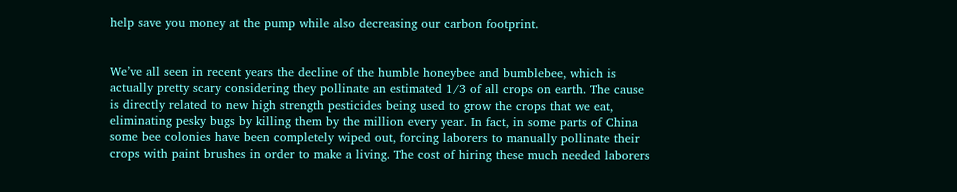help save you money at the pump while also decreasing our carbon footprint.


We’ve all seen in recent years the decline of the humble honeybee and bumblebee, which is actually pretty scary considering they pollinate an estimated 1/3 of all crops on earth. The cause is directly related to new high strength pesticides being used to grow the crops that we eat, eliminating pesky bugs by killing them by the million every year. In fact, in some parts of China some bee colonies have been completely wiped out, forcing laborers to manually pollinate their crops with paint brushes in order to make a living. The cost of hiring these much needed laborers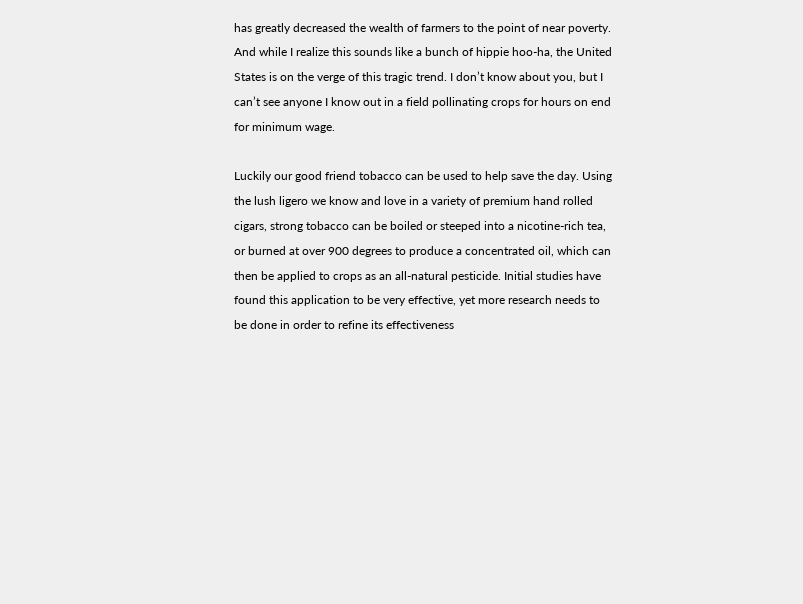has greatly decreased the wealth of farmers to the point of near poverty. And while I realize this sounds like a bunch of hippie hoo-ha, the United States is on the verge of this tragic trend. I don’t know about you, but I can’t see anyone I know out in a field pollinating crops for hours on end for minimum wage.

Luckily our good friend tobacco can be used to help save the day. Using the lush ligero we know and love in a variety of premium hand rolled cigars, strong tobacco can be boiled or steeped into a nicotine-rich tea, or burned at over 900 degrees to produce a concentrated oil, which can then be applied to crops as an all-natural pesticide. Initial studies have found this application to be very effective, yet more research needs to be done in order to refine its effectiveness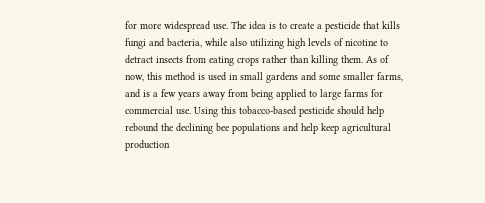for more widespread use. The idea is to create a pesticide that kills fungi and bacteria, while also utilizing high levels of nicotine to detract insects from eating crops rather than killing them. As of now, this method is used in small gardens and some smaller farms, and is a few years away from being applied to large farms for commercial use. Using this tobacco-based pesticide should help rebound the declining bee populations and help keep agricultural production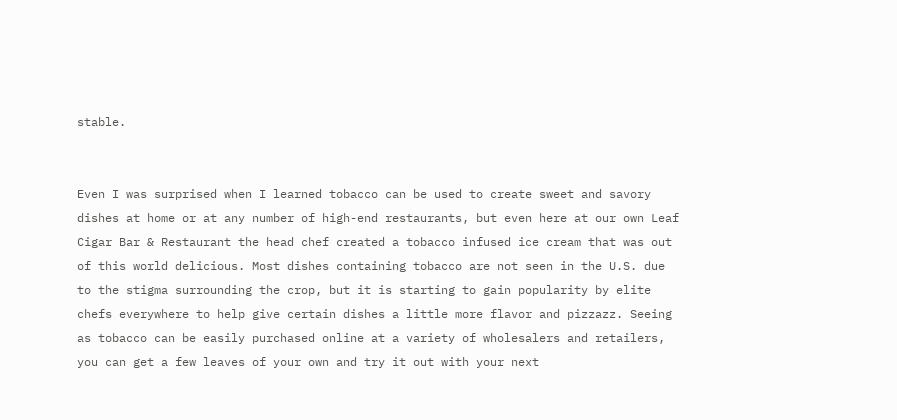stable.


Even I was surprised when I learned tobacco can be used to create sweet and savory dishes at home or at any number of high-end restaurants, but even here at our own Leaf Cigar Bar & Restaurant the head chef created a tobacco infused ice cream that was out of this world delicious. Most dishes containing tobacco are not seen in the U.S. due to the stigma surrounding the crop, but it is starting to gain popularity by elite chefs everywhere to help give certain dishes a little more flavor and pizzazz. Seeing as tobacco can be easily purchased online at a variety of wholesalers and retailers, you can get a few leaves of your own and try it out with your next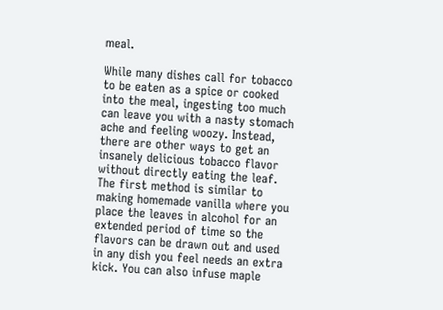meal.

While many dishes call for tobacco to be eaten as a spice or cooked into the meal, ingesting too much can leave you with a nasty stomach ache and feeling woozy. Instead, there are other ways to get an insanely delicious tobacco flavor without directly eating the leaf. The first method is similar to making homemade vanilla where you place the leaves in alcohol for an extended period of time so the flavors can be drawn out and used in any dish you feel needs an extra kick. You can also infuse maple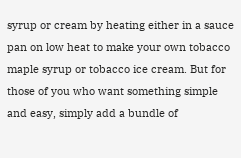syrup or cream by heating either in a sauce pan on low heat to make your own tobacco maple syrup or tobacco ice cream. But for those of you who want something simple and easy, simply add a bundle of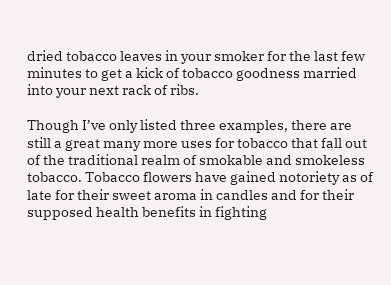dried tobacco leaves in your smoker for the last few minutes to get a kick of tobacco goodness married into your next rack of ribs.

Though I’ve only listed three examples, there are still a great many more uses for tobacco that fall out of the traditional realm of smokable and smokeless tobacco. Tobacco flowers have gained notoriety as of late for their sweet aroma in candles and for their supposed health benefits in fighting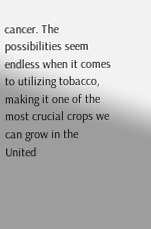cancer. The possibilities seem endless when it comes to utilizing tobacco, making it one of the most crucial crops we can grow in the United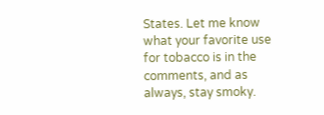States. Let me know what your favorite use for tobacco is in the comments, and as always, stay smoky.